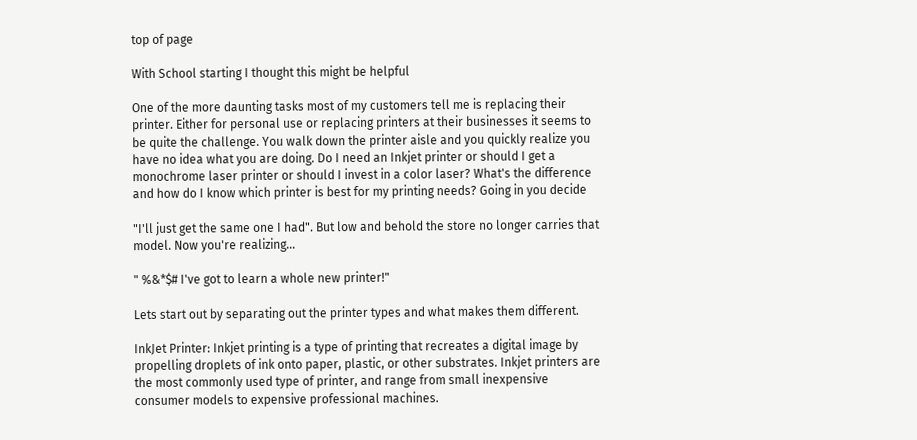top of page

With School starting I thought this might be helpful

One of the more daunting tasks most of my customers tell me is replacing their printer. Either for personal use or replacing printers at their businesses it seems to be quite the challenge. You walk down the printer aisle and you quickly realize you have no idea what you are doing. Do I need an Inkjet printer or should I get a monochrome laser printer or should I invest in a color laser? What's the difference and how do I know which printer is best for my printing needs? Going in you decide

"I'll just get the same one I had". But low and behold the store no longer carries that model. Now you're realizing...

" %&*$# I've got to learn a whole new printer!"

Lets start out by separating out the printer types and what makes them different.

InkJet Printer: Inkjet printing is a type of printing that recreates a digital image by propelling droplets of ink onto paper, plastic, or other substrates. Inkjet printers are the most commonly used type of printer, and range from small inexpensive consumer models to expensive professional machines.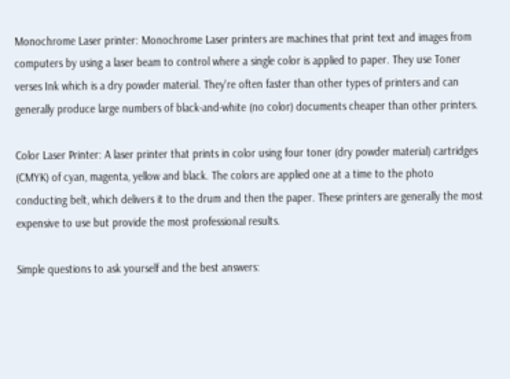Monochrome Laser printer: Monochrome Laser printers are machines that print text and images from computers by using a laser beam to control where a single color is applied to paper. They use Toner verses Ink which is a dry powder material. They're often faster than other types of printers and can generally produce large numbers of black-and-white (no color) documents cheaper than other printers.

Color Laser Printer: A laser printer that prints in color using four toner (dry powder material) cartridges (CMYK) of cyan, magenta, yellow and black. The colors are applied one at a time to the photo conducting belt, which delivers it to the drum and then the paper. These printers are generally the most expensive to use but provide the most professional results.

Simple questions to ask yourself and the best answers: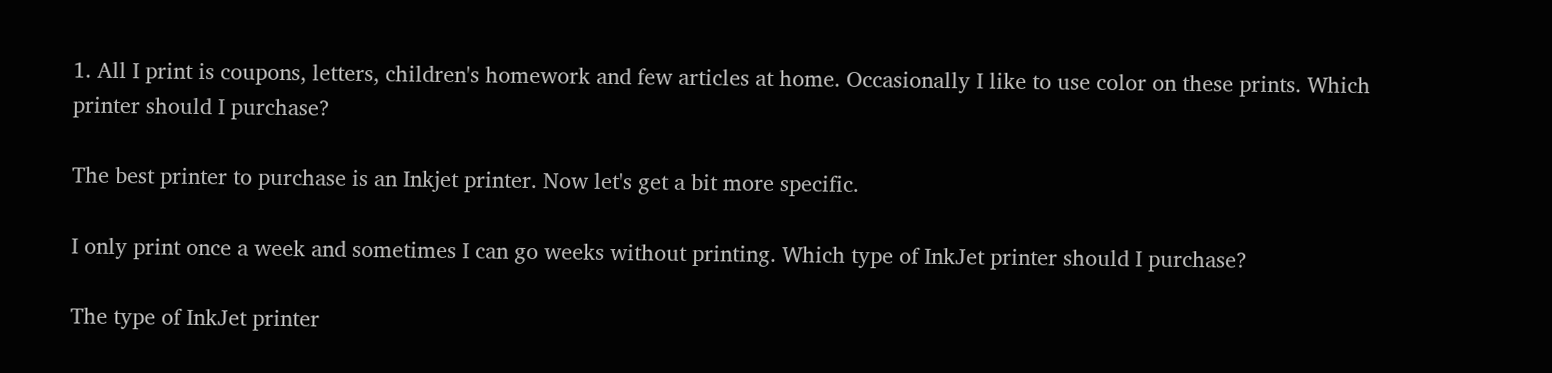1. All I print is coupons, letters, children's homework and few articles at home. Occasionally I like to use color on these prints. Which printer should I purchase?

The best printer to purchase is an Inkjet printer. Now let's get a bit more specific.

I only print once a week and sometimes I can go weeks without printing. Which type of InkJet printer should I purchase?

The type of InkJet printer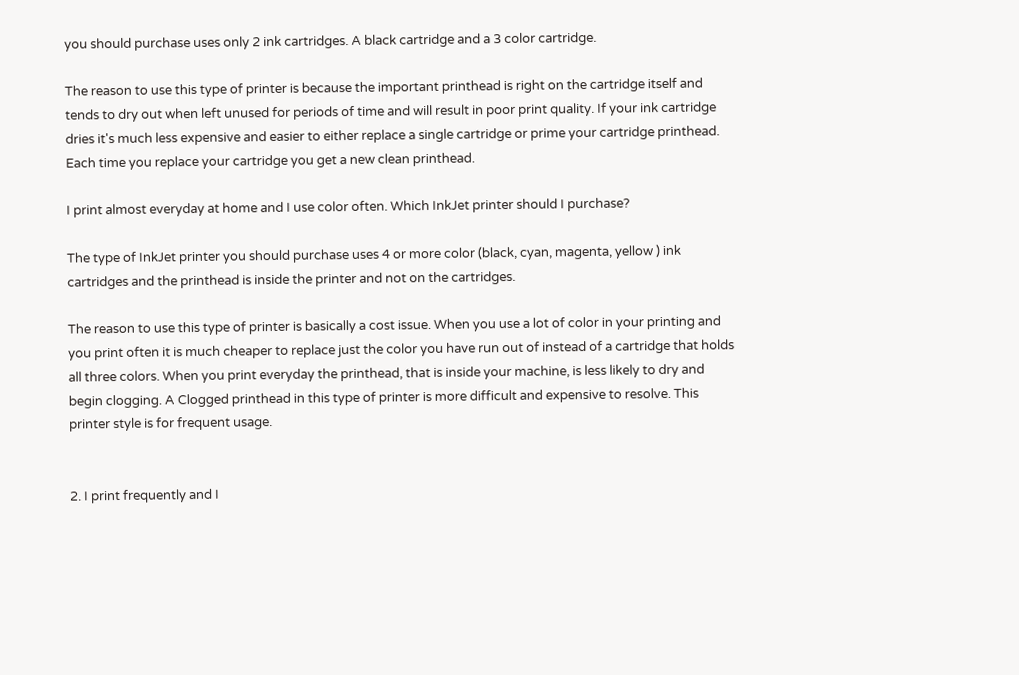you should purchase uses only 2 ink cartridges. A black cartridge and a 3 color cartridge.

The reason to use this type of printer is because the important printhead is right on the cartridge itself and tends to dry out when left unused for periods of time and will result in poor print quality. If your ink cartridge dries it's much less expensive and easier to either replace a single cartridge or prime your cartridge printhead. Each time you replace your cartridge you get a new clean printhead.

I print almost everyday at home and I use color often. Which InkJet printer should I purchase?

The type of InkJet printer you should purchase uses 4 or more color (black, cyan, magenta, yellow ) ink cartridges and the printhead is inside the printer and not on the cartridges.

The reason to use this type of printer is basically a cost issue. When you use a lot of color in your printing and you print often it is much cheaper to replace just the color you have run out of instead of a cartridge that holds all three colors. When you print everyday the printhead, that is inside your machine, is less likely to dry and begin clogging. A Clogged printhead in this type of printer is more difficult and expensive to resolve. This printer style is for frequent usage.


2. I print frequently and I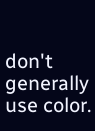don't generally use color.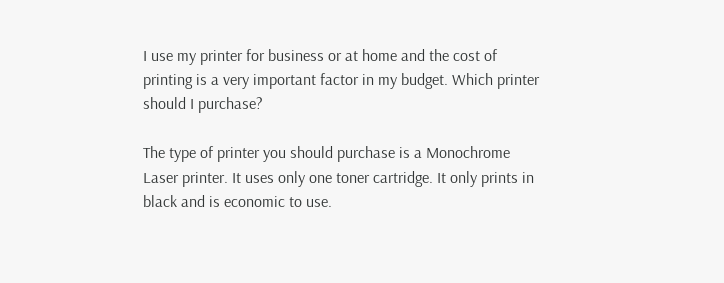I use my printer for business or at home and the cost of printing is a very important factor in my budget. Which printer should I purchase?

The type of printer you should purchase is a Monochrome Laser printer. It uses only one toner cartridge. It only prints in black and is economic to use.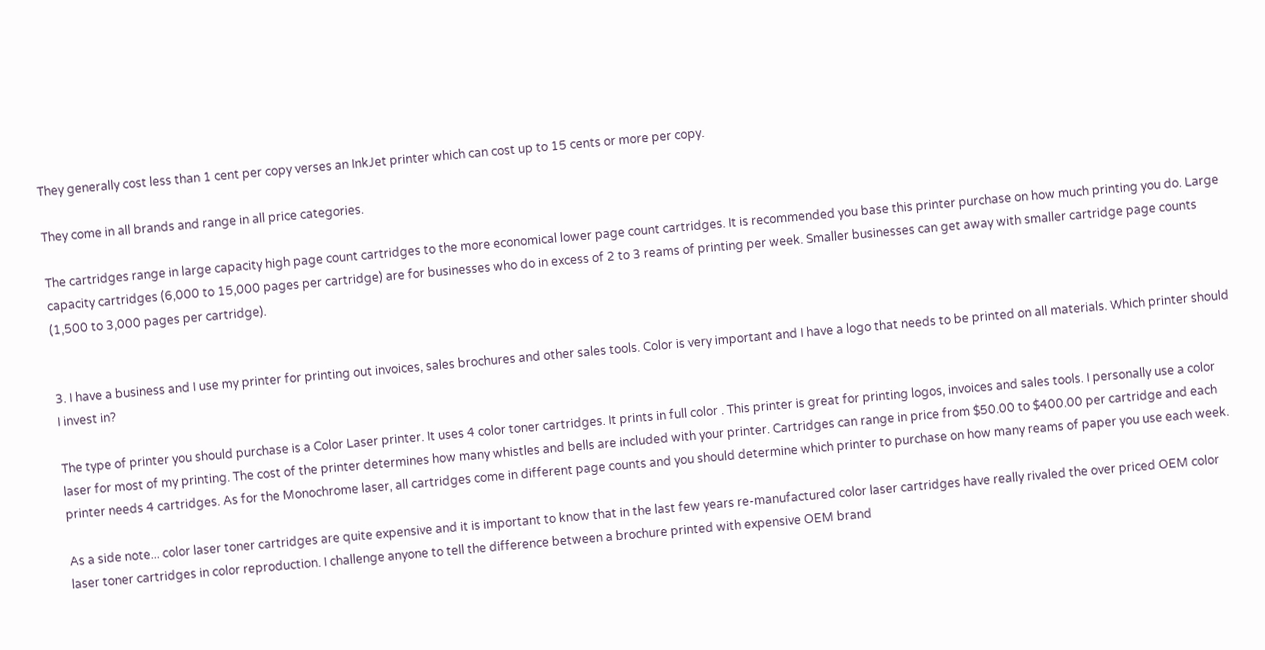They generally cost less than 1 cent per copy verses an InkJet printer which can cost up to 15 cents or more per copy.

They come in all brands and range in all price categories.

The cartridges range in large capacity high page count cartridges to the more economical lower page count cartridges. It is recommended you base this printer purchase on how much printing you do. Large capacity cartridges (6,000 to 15,000 pages per cartridge) are for businesses who do in excess of 2 to 3 reams of printing per week. Smaller businesses can get away with smaller cartridge page counts (1,500 to 3,000 pages per cartridge).


3. I have a business and I use my printer for printing out invoices, sales brochures and other sales tools. Color is very important and I have a logo that needs to be printed on all materials. Which printer should I invest in?

The type of printer you should purchase is a Color Laser printer. It uses 4 color toner cartridges. It prints in full color . This printer is great for printing logos, invoices and sales tools. I personally use a color laser for most of my printing. The cost of the printer determines how many whistles and bells are included with your printer. Cartridges can range in price from $50.00 to $400.00 per cartridge and each printer needs 4 cartridges. As for the Monochrome laser, all cartridges come in different page counts and you should determine which printer to purchase on how many reams of paper you use each week.

As a side note... color laser toner cartridges are quite expensive and it is important to know that in the last few years re-manufactured color laser cartridges have really rivaled the over priced OEM color laser toner cartridges in color reproduction. I challenge anyone to tell the difference between a brochure printed with expensive OEM brand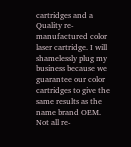cartridges and a Quality re-manufactured color laser cartridge. I will shamelessly plug my business because we guarantee our color cartridges to give the same results as the name brand OEM. Not all re-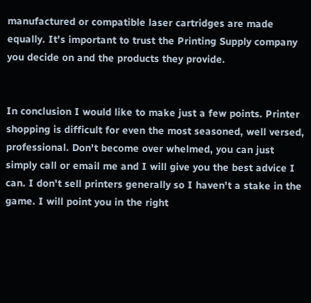manufactured or compatible laser cartridges are made equally. It's important to trust the Printing Supply company you decide on and the products they provide.


In conclusion I would like to make just a few points. Printer shopping is difficult for even the most seasoned, well versed, professional. Don't become over whelmed, you can just simply call or email me and I will give you the best advice I can. I don't sell printers generally so I haven't a stake in the game. I will point you in the right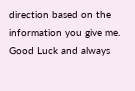direction based on the information you give me. Good Luck and always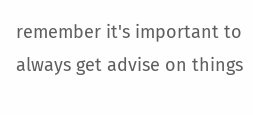remember it's important to always get advise on things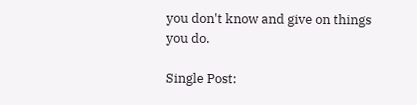you don't know and give on things you do.

Single Post: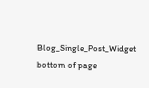Blog_Single_Post_Widget
bottom of page